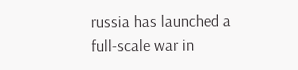russia has launched a full-scale war in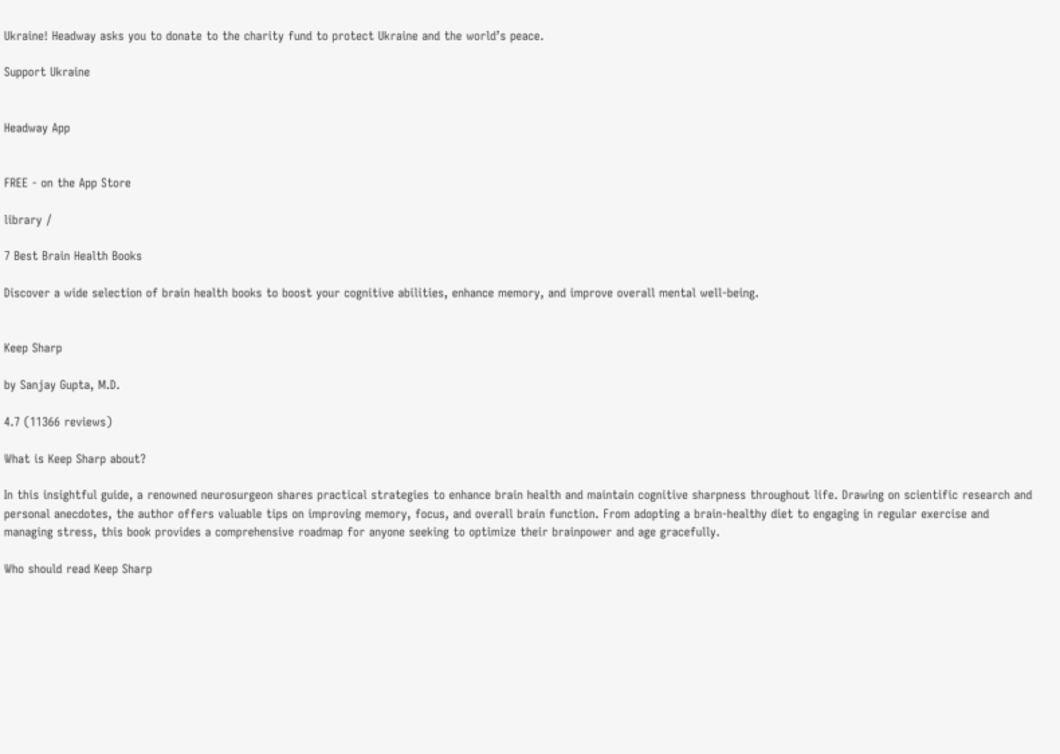Ukraine! Headway asks you to donate to the charity fund to protect Ukraine and the world’s peace.

Support Ukraine


Headway App


FREE - on the App Store

library /

7 Best Brain Health Books

Discover a wide selection of brain health books to boost your cognitive abilities, enhance memory, and improve overall mental well-being.


Keep Sharp

by Sanjay Gupta, M.D.

4.7 (11366 reviews)

What is Keep Sharp about?

In this insightful guide, a renowned neurosurgeon shares practical strategies to enhance brain health and maintain cognitive sharpness throughout life. Drawing on scientific research and personal anecdotes, the author offers valuable tips on improving memory, focus, and overall brain function. From adopting a brain-healthy diet to engaging in regular exercise and managing stress, this book provides a comprehensive roadmap for anyone seeking to optimize their brainpower and age gracefully.

Who should read Keep Sharp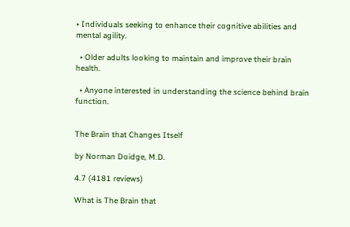• Individuals seeking to enhance their cognitive abilities and mental agility.

  • Older adults looking to maintain and improve their brain health.

  • Anyone interested in understanding the science behind brain function.


The Brain that Changes Itself

by Norman Doidge, M.D.

4.7 (4181 reviews)

What is The Brain that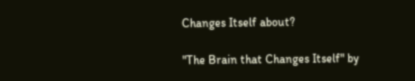Changes Itself about?

"The Brain that Changes Itself" by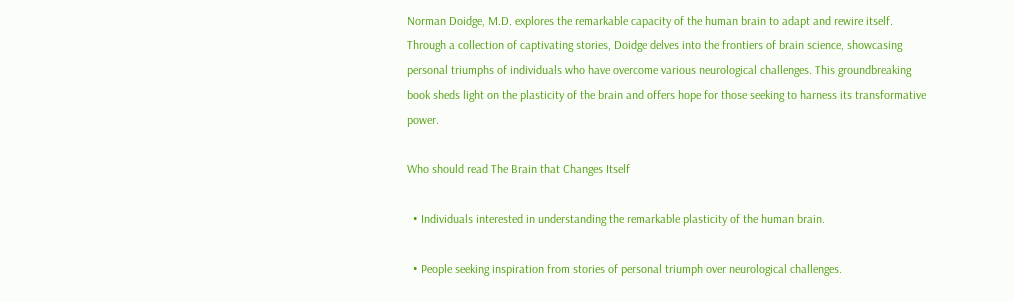Norman Doidge, M.D. explores the remarkable capacity of the human brain to adapt and rewire itself. Through a collection of captivating stories, Doidge delves into the frontiers of brain science, showcasing personal triumphs of individuals who have overcome various neurological challenges. This groundbreaking book sheds light on the plasticity of the brain and offers hope for those seeking to harness its transformative power.

Who should read The Brain that Changes Itself

  • Individuals interested in understanding the remarkable plasticity of the human brain.

  • People seeking inspiration from stories of personal triumph over neurological challenges.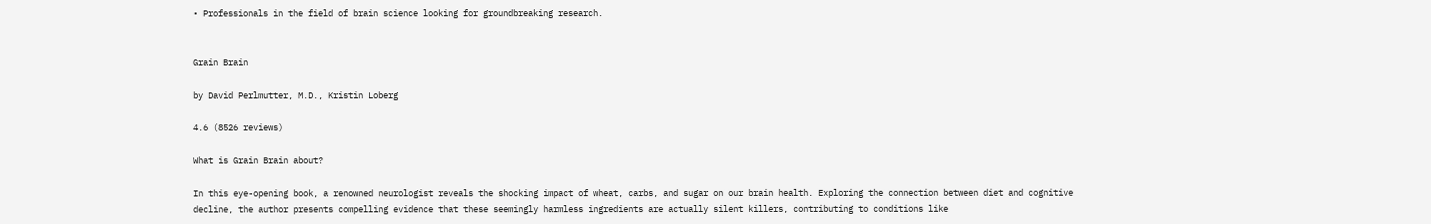• Professionals in the field of brain science looking for groundbreaking research.


Grain Brain

by David Perlmutter, M.D., Kristin Loberg

4.6 (8526 reviews)

What is Grain Brain about?

In this eye-opening book, a renowned neurologist reveals the shocking impact of wheat, carbs, and sugar on our brain health. Exploring the connection between diet and cognitive decline, the author presents compelling evidence that these seemingly harmless ingredients are actually silent killers, contributing to conditions like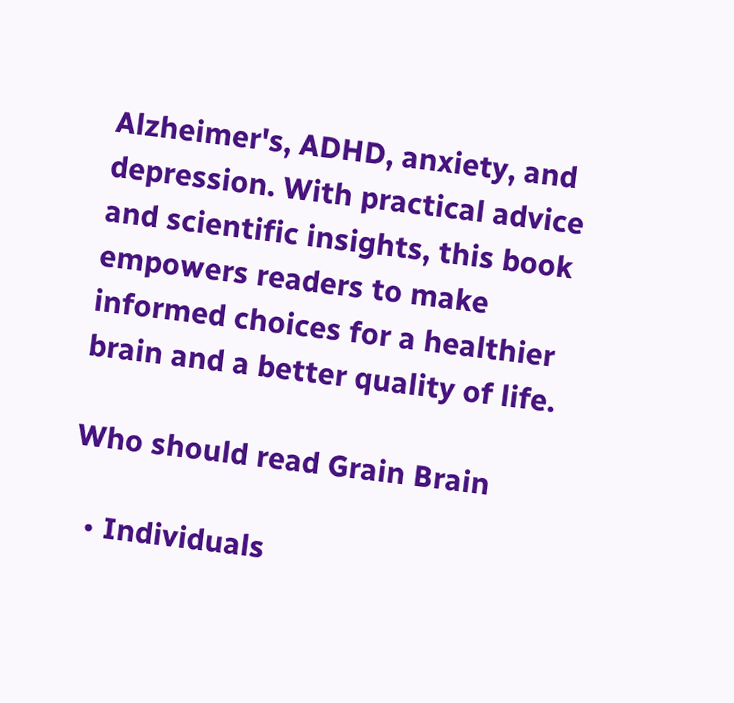Alzheimer's, ADHD, anxiety, and depression. With practical advice and scientific insights, this book empowers readers to make informed choices for a healthier brain and a better quality of life.

Who should read Grain Brain

  • Individuals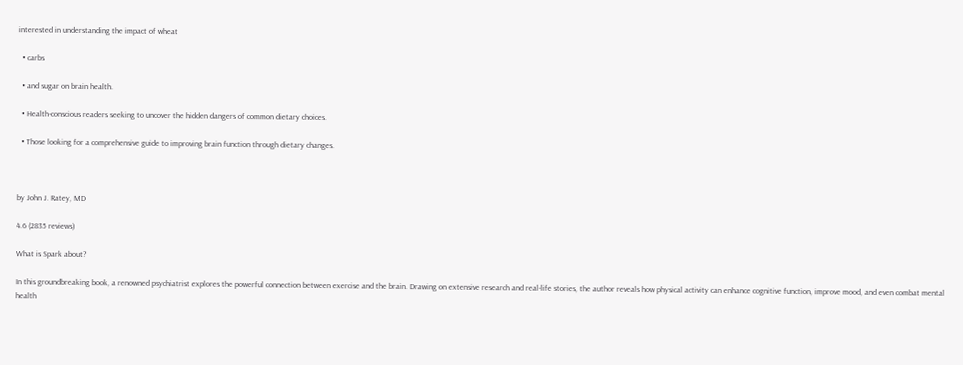interested in understanding the impact of wheat

  • carbs

  • and sugar on brain health.

  • Health-conscious readers seeking to uncover the hidden dangers of common dietary choices.

  • Those looking for a comprehensive guide to improving brain function through dietary changes.



by John J. Ratey, MD

4.6 (2835 reviews)

What is Spark about?

In this groundbreaking book, a renowned psychiatrist explores the powerful connection between exercise and the brain. Drawing on extensive research and real-life stories, the author reveals how physical activity can enhance cognitive function, improve mood, and even combat mental health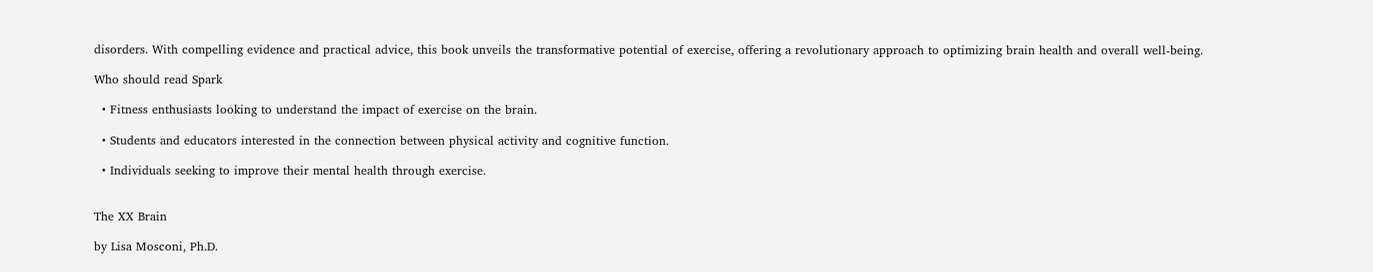disorders. With compelling evidence and practical advice, this book unveils the transformative potential of exercise, offering a revolutionary approach to optimizing brain health and overall well-being.

Who should read Spark

  • Fitness enthusiasts looking to understand the impact of exercise on the brain.

  • Students and educators interested in the connection between physical activity and cognitive function.

  • Individuals seeking to improve their mental health through exercise.


The XX Brain

by Lisa Mosconi, Ph.D.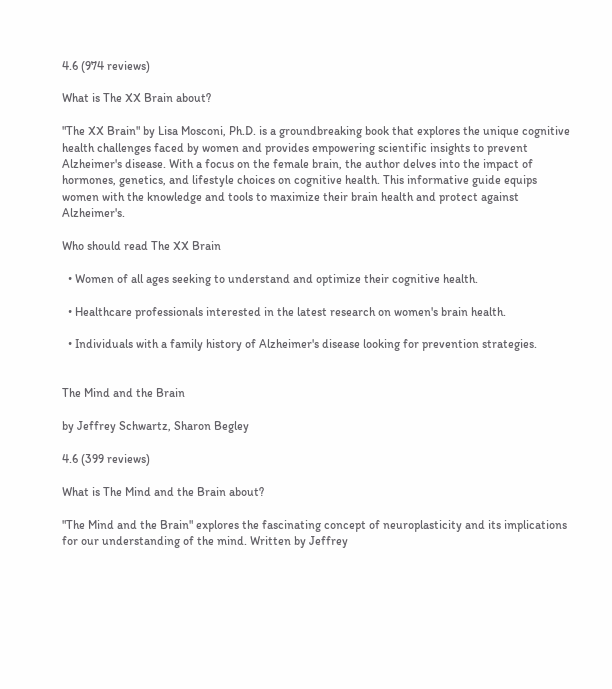4.6 (974 reviews)

What is The XX Brain about?

"The XX Brain" by Lisa Mosconi, Ph.D. is a groundbreaking book that explores the unique cognitive health challenges faced by women and provides empowering scientific insights to prevent Alzheimer's disease. With a focus on the female brain, the author delves into the impact of hormones, genetics, and lifestyle choices on cognitive health. This informative guide equips women with the knowledge and tools to maximize their brain health and protect against Alzheimer's.

Who should read The XX Brain

  • Women of all ages seeking to understand and optimize their cognitive health.

  • Healthcare professionals interested in the latest research on women's brain health.

  • Individuals with a family history of Alzheimer's disease looking for prevention strategies.


The Mind and the Brain

by Jeffrey Schwartz, Sharon Begley

4.6 (399 reviews)

What is The Mind and the Brain about?

"The Mind and the Brain" explores the fascinating concept of neuroplasticity and its implications for our understanding of the mind. Written by Jeffrey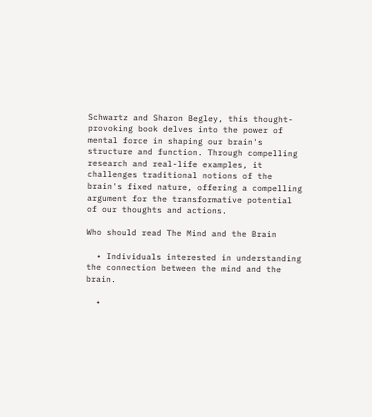Schwartz and Sharon Begley, this thought-provoking book delves into the power of mental force in shaping our brain's structure and function. Through compelling research and real-life examples, it challenges traditional notions of the brain's fixed nature, offering a compelling argument for the transformative potential of our thoughts and actions.

Who should read The Mind and the Brain

  • Individuals interested in understanding the connection between the mind and the brain.

  •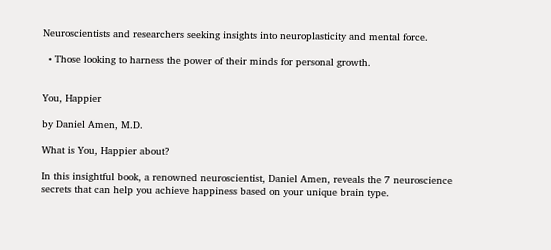Neuroscientists and researchers seeking insights into neuroplasticity and mental force.

  • Those looking to harness the power of their minds for personal growth.


You, Happier

by Daniel Amen, M.D.

What is You, Happier about?

In this insightful book, a renowned neuroscientist, Daniel Amen, reveals the 7 neuroscience secrets that can help you achieve happiness based on your unique brain type.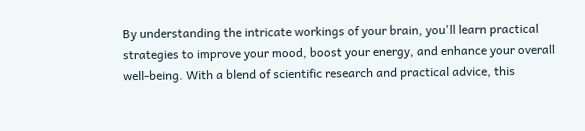By understanding the intricate workings of your brain, you'll learn practical strategies to improve your mood, boost your energy, and enhance your overall well-being. With a blend of scientific research and practical advice, this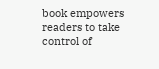book empowers readers to take control of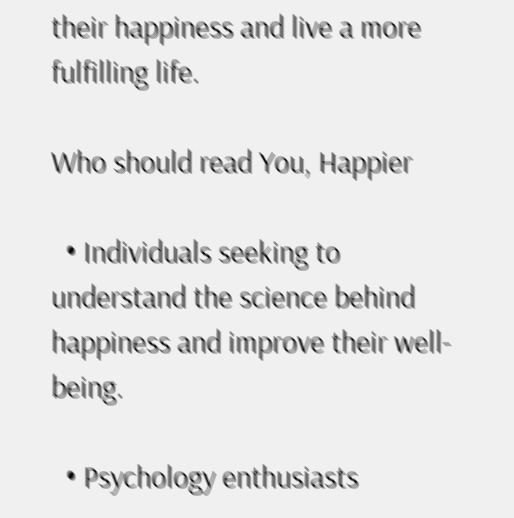their happiness and live a more fulfilling life.

Who should read You, Happier

  • Individuals seeking to understand the science behind happiness and improve their well-being.

  • Psychology enthusiasts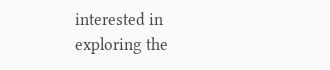interested in exploring the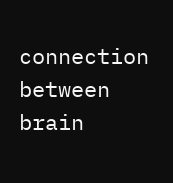connection between brain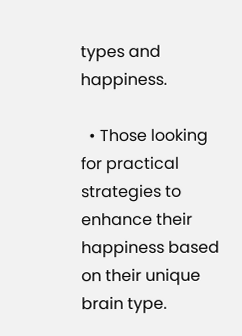types and happiness.

  • Those looking for practical strategies to enhance their happiness based on their unique brain type.